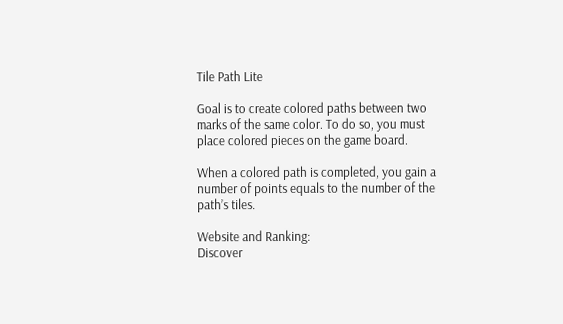Tile Path Lite

Goal is to create colored paths between two marks of the same color. To do so, you must place colored pieces on the game board.

When a colored path is completed, you gain a number of points equals to the number of the path’s tiles.

Website and Ranking:
Discover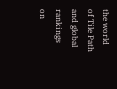the world of Tile Path and global rankings on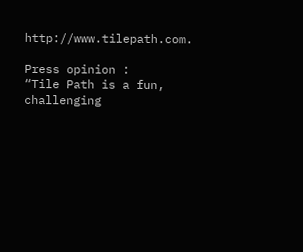http://www.tilepath.com.

Press opinion :
“Tile Path is a fun, challenging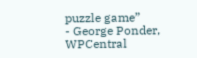puzzle game”
- George Ponder, WPCentral